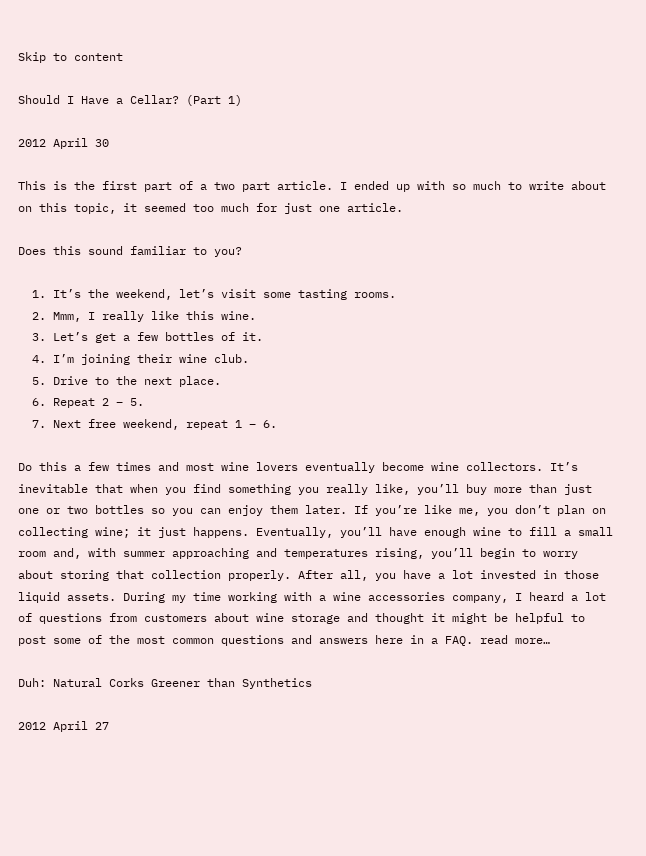Skip to content

Should I Have a Cellar? (Part 1)

2012 April 30

This is the first part of a two part article. I ended up with so much to write about on this topic, it seemed too much for just one article.

Does this sound familiar to you?

  1. It’s the weekend, let’s visit some tasting rooms.
  2. Mmm, I really like this wine.
  3. Let’s get a few bottles of it.
  4. I’m joining their wine club.
  5. Drive to the next place.
  6. Repeat 2 – 5.
  7. Next free weekend, repeat 1 – 6.

Do this a few times and most wine lovers eventually become wine collectors. It’s inevitable that when you find something you really like, you’ll buy more than just one or two bottles so you can enjoy them later. If you’re like me, you don’t plan on collecting wine; it just happens. Eventually, you’ll have enough wine to fill a small room and, with summer approaching and temperatures rising, you’ll begin to worry about storing that collection properly. After all, you have a lot invested in those liquid assets. During my time working with a wine accessories company, I heard a lot of questions from customers about wine storage and thought it might be helpful to post some of the most common questions and answers here in a FAQ. read more…

Duh: Natural Corks Greener than Synthetics

2012 April 27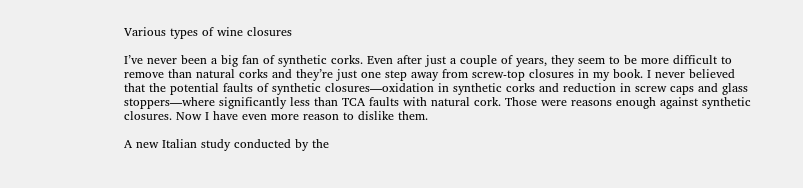Various types of wine closures

I’ve never been a big fan of synthetic corks. Even after just a couple of years, they seem to be more difficult to remove than natural corks and they’re just one step away from screw-top closures in my book. I never believed that the potential faults of synthetic closures—oxidation in synthetic corks and reduction in screw caps and glass stoppers—where significantly less than TCA faults with natural cork. Those were reasons enough against synthetic closures. Now I have even more reason to dislike them.

A new Italian study conducted by the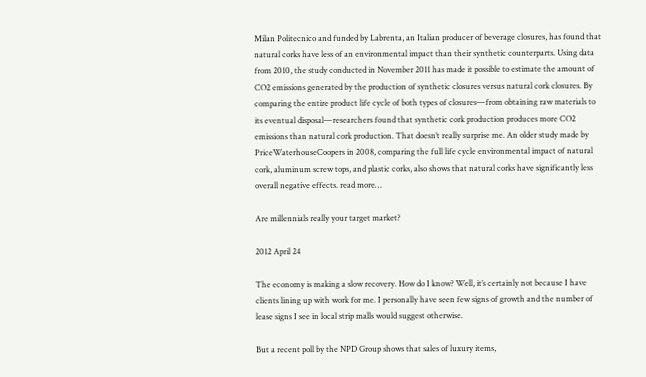Milan Politecnico and funded by Labrenta, an Italian producer of beverage closures, has found that natural corks have less of an environmental impact than their synthetic counterparts. Using data from 2010, the study conducted in November 2011 has made it possible to estimate the amount of CO2 emissions generated by the production of synthetic closures versus natural cork closures. By comparing the entire product life cycle of both types of closures—from obtaining raw materials to its eventual disposal—researchers found that synthetic cork production produces more CO2 emissions than natural cork production. That doesn’t really surprise me. An older study made by PriceWaterhouseCoopers in 2008, comparing the full life cycle environmental impact of natural cork, aluminum screw tops, and plastic corks, also shows that natural corks have significantly less overall negative effects. read more…

Are millennials really your target market?

2012 April 24

The economy is making a slow recovery. How do I know? Well, it’s certainly not because I have clients lining up with work for me. I personally have seen few signs of growth and the number of lease signs I see in local strip malls would suggest otherwise.

But a recent poll by the NPD Group shows that sales of luxury items,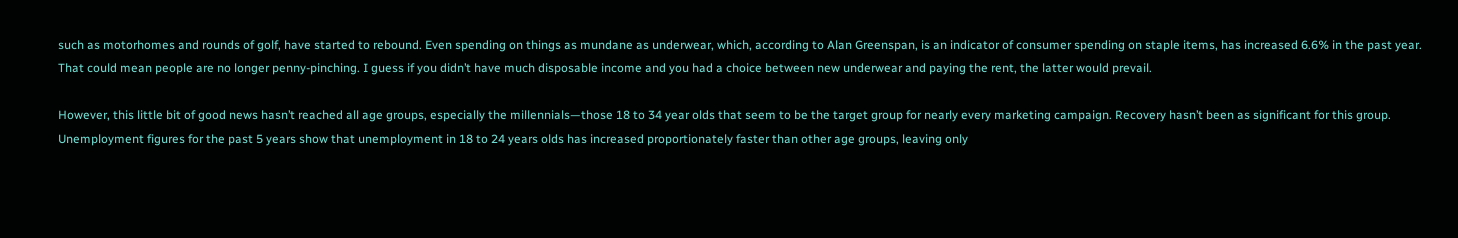such as motorhomes and rounds of golf, have started to rebound. Even spending on things as mundane as underwear, which, according to Alan Greenspan, is an indicator of consumer spending on staple items, has increased 6.6% in the past year. That could mean people are no longer penny-pinching. I guess if you didn’t have much disposable income and you had a choice between new underwear and paying the rent, the latter would prevail.

However, this little bit of good news hasn’t reached all age groups, especially the millennials—those 18 to 34 year olds that seem to be the target group for nearly every marketing campaign. Recovery hasn’t been as significant for this group. Unemployment figures for the past 5 years show that unemployment in 18 to 24 years olds has increased proportionately faster than other age groups, leaving only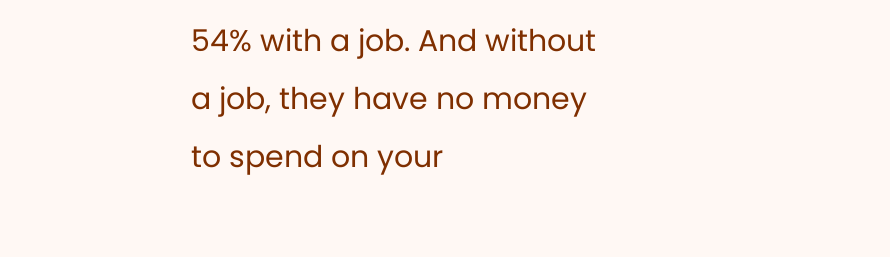54% with a job. And without a job, they have no money to spend on your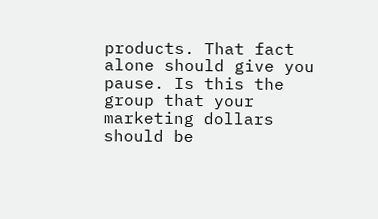products. That fact alone should give you pause. Is this the group that your marketing dollars should be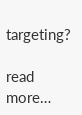targeting?

read more…